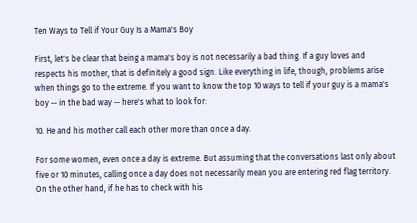Ten Ways to Tell if Your Guy Is a Mama's Boy

First, let's be clear that being a mama's boy is not necessarily a bad thing. If a guy loves and respects his mother, that is definitely a good sign. Like everything in life, though, problems arise when things go to the extreme. If you want to know the top 10 ways to tell if your guy is a mama's boy -- in the bad way -- here's what to look for:

10. He and his mother call each other more than once a day.

For some women, even once a day is extreme. But assuming that the conversations last only about five or 10 minutes, calling once a day does not necessarily mean you are entering red flag territory. On the other hand, if he has to check with his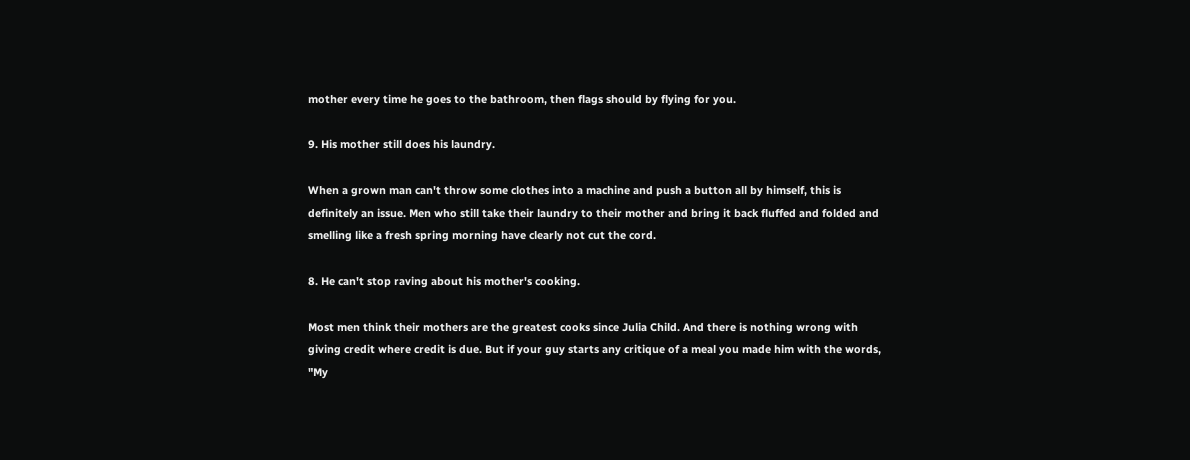mother every time he goes to the bathroom, then flags should by flying for you.

9. His mother still does his laundry.

When a grown man can't throw some clothes into a machine and push a button all by himself, this is definitely an issue. Men who still take their laundry to their mother and bring it back fluffed and folded and smelling like a fresh spring morning have clearly not cut the cord.

8. He can't stop raving about his mother's cooking.

Most men think their mothers are the greatest cooks since Julia Child. And there is nothing wrong with giving credit where credit is due. But if your guy starts any critique of a meal you made him with the words, "My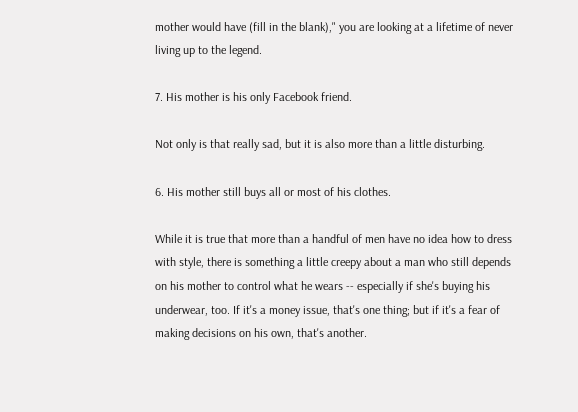mother would have (fill in the blank)," you are looking at a lifetime of never living up to the legend.

7. His mother is his only Facebook friend.

Not only is that really sad, but it is also more than a little disturbing.

6. His mother still buys all or most of his clothes.

While it is true that more than a handful of men have no idea how to dress with style, there is something a little creepy about a man who still depends on his mother to control what he wears -- especially if she's buying his underwear, too. If it's a money issue, that's one thing; but if it's a fear of making decisions on his own, that's another.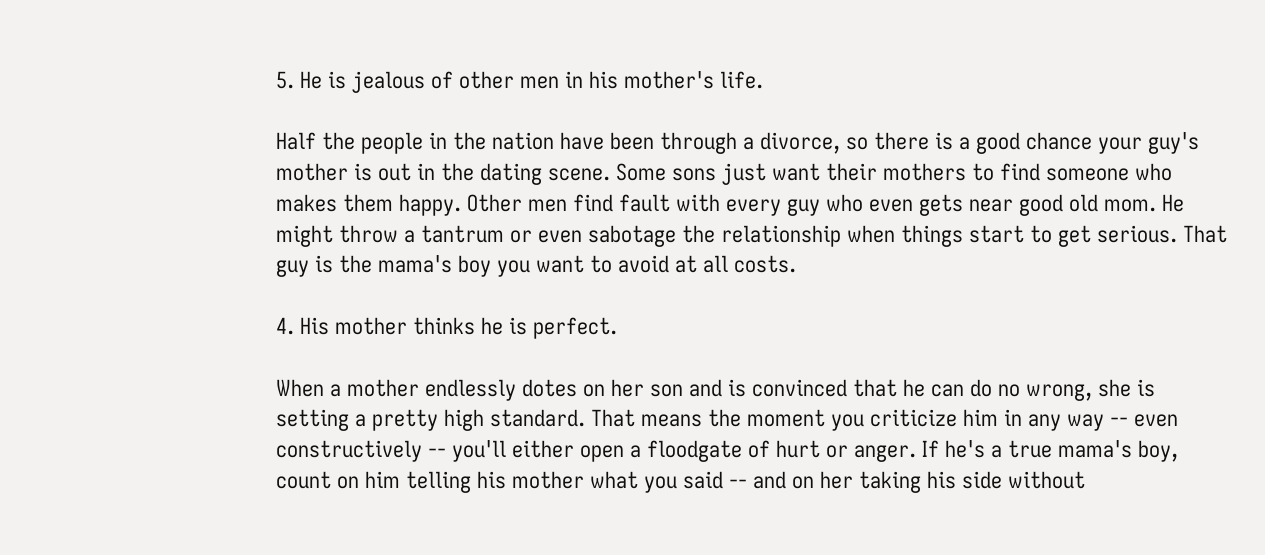5. He is jealous of other men in his mother's life.

Half the people in the nation have been through a divorce, so there is a good chance your guy's mother is out in the dating scene. Some sons just want their mothers to find someone who makes them happy. Other men find fault with every guy who even gets near good old mom. He might throw a tantrum or even sabotage the relationship when things start to get serious. That guy is the mama's boy you want to avoid at all costs.

4. His mother thinks he is perfect.

When a mother endlessly dotes on her son and is convinced that he can do no wrong, she is setting a pretty high standard. That means the moment you criticize him in any way -- even constructively -- you'll either open a floodgate of hurt or anger. If he's a true mama's boy, count on him telling his mother what you said -- and on her taking his side without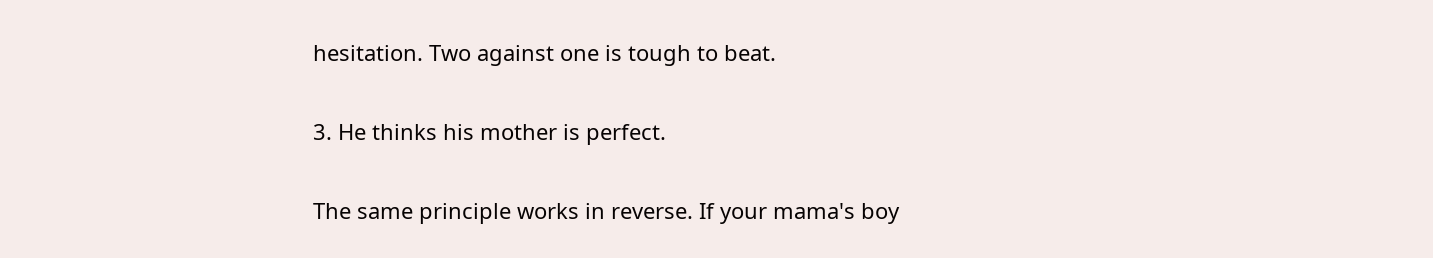hesitation. Two against one is tough to beat.

3. He thinks his mother is perfect.

The same principle works in reverse. If your mama's boy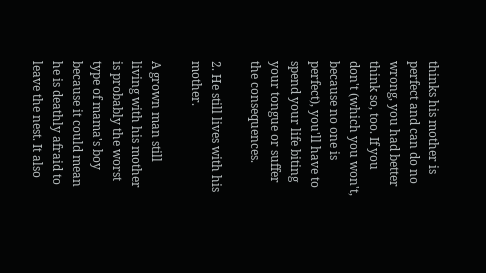thinks his mother is perfect and can do no wrong, you had better think so, too. If you don't (which you won't, because no one is perfect), you'll have to spend your life biting your tongue or suffer the consequences.

2. He still lives with his mother.

A grown man still living with his mother is probably the worst type of mama's boy because it could mean he is deathly afraid to leave the nest. It also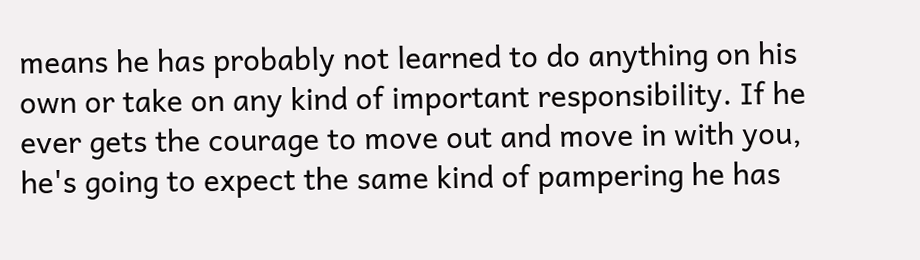means he has probably not learned to do anything on his own or take on any kind of important responsibility. If he ever gets the courage to move out and move in with you, he's going to expect the same kind of pampering he has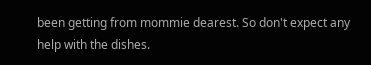been getting from mommie dearest. So don't expect any help with the dishes.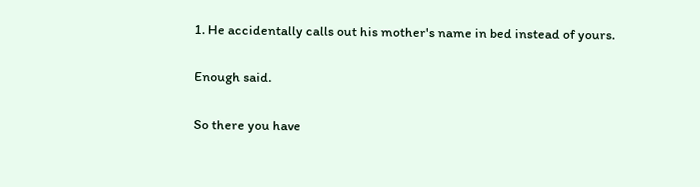1. He accidentally calls out his mother's name in bed instead of yours.

Enough said.

So there you have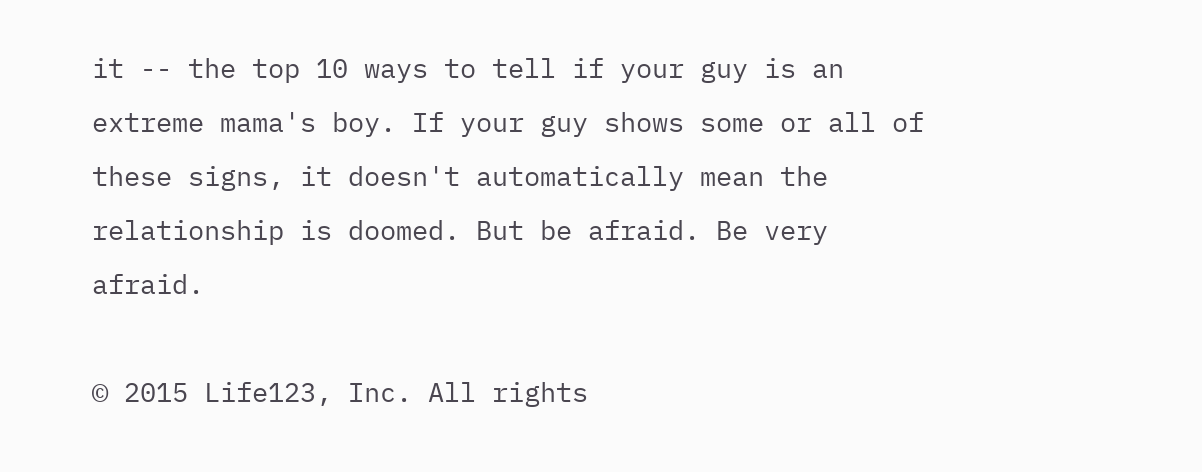it -- the top 10 ways to tell if your guy is an extreme mama's boy. If your guy shows some or all of these signs, it doesn't automatically mean the relationship is doomed. But be afraid. Be very afraid.

© 2015 Life123, Inc. All rights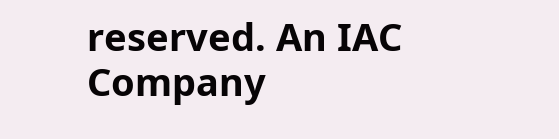reserved. An IAC Company